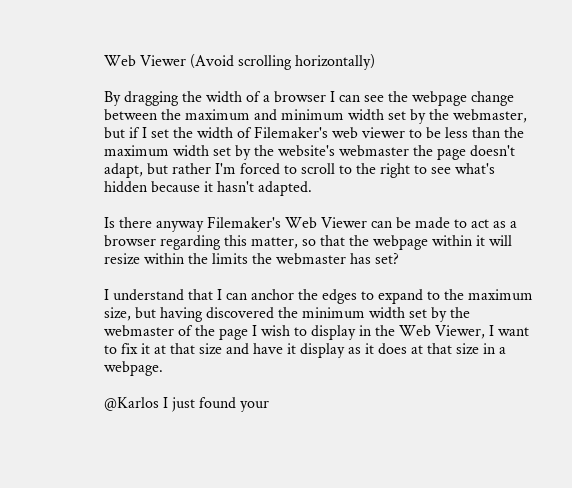Web Viewer (Avoid scrolling horizontally)

By dragging the width of a browser I can see the webpage change between the maximum and minimum width set by the webmaster, but if I set the width of Filemaker's web viewer to be less than the maximum width set by the website's webmaster the page doesn't adapt, but rather I'm forced to scroll to the right to see what's hidden because it hasn't adapted.

Is there anyway Filemaker's Web Viewer can be made to act as a browser regarding this matter, so that the webpage within it will resize within the limits the webmaster has set?

I understand that I can anchor the edges to expand to the maximum size, but having discovered the minimum width set by the webmaster of the page I wish to display in the Web Viewer, I want to fix it at that size and have it display as it does at that size in a webpage.

@Karlos I just found your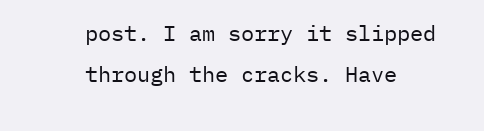post. I am sorry it slipped through the cracks. Have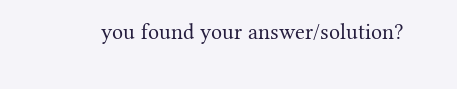you found your answer/solution?